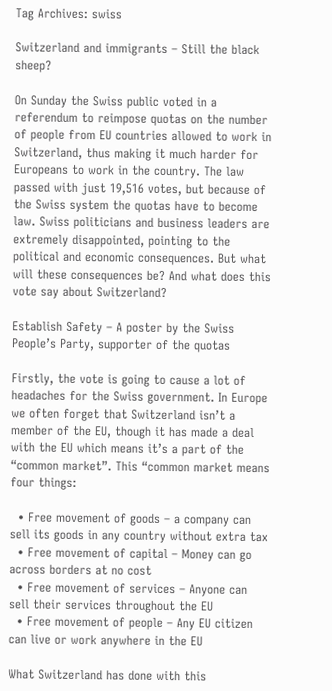Tag Archives: swiss

Switzerland and immigrants – Still the black sheep?

On Sunday the Swiss public voted in a referendum to reimpose quotas on the number of people from EU countries allowed to work in Switzerland, thus making it much harder for Europeans to work in the country. The law passed with just 19,516 votes, but because of the Swiss system the quotas have to become law. Swiss politicians and business leaders are extremely disappointed, pointing to the political and economic consequences. But what will these consequences be? And what does this vote say about Switzerland?

Establish Safety – A poster by the Swiss People’s Party, supporter of the quotas

Firstly, the vote is going to cause a lot of headaches for the Swiss government. In Europe we often forget that Switzerland isn’t a member of the EU, though it has made a deal with the EU which means it’s a part of the “common market”. This “common market means four things:

  • Free movement of goods – a company can sell its goods in any country without extra tax
  • Free movement of capital – Money can go across borders at no cost
  • Free movement of services – Anyone can sell their services throughout the EU
  • Free movement of people – Any EU citizen can live or work anywhere in the EU

What Switzerland has done with this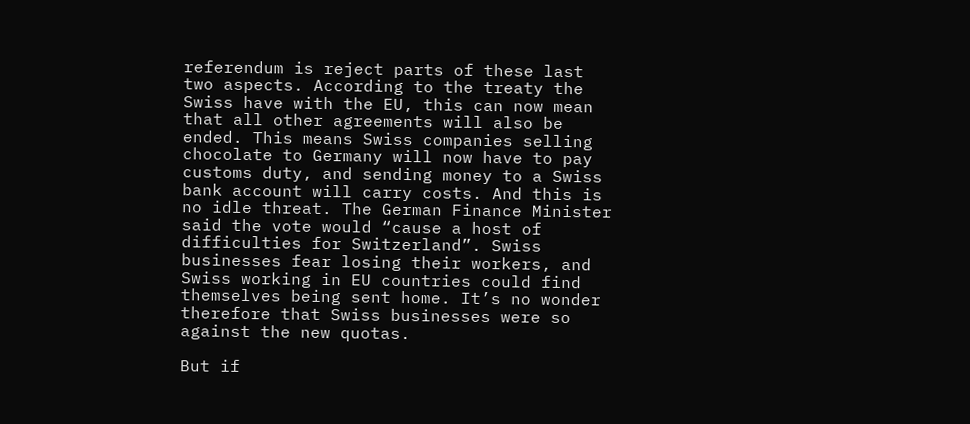referendum is reject parts of these last two aspects. According to the treaty the Swiss have with the EU, this can now mean that all other agreements will also be ended. This means Swiss companies selling chocolate to Germany will now have to pay customs duty, and sending money to a Swiss bank account will carry costs. And this is no idle threat. The German Finance Minister said the vote would “cause a host of difficulties for Switzerland”. Swiss businesses fear losing their workers, and Swiss working in EU countries could find themselves being sent home. It’s no wonder therefore that Swiss businesses were so against the new quotas.

But if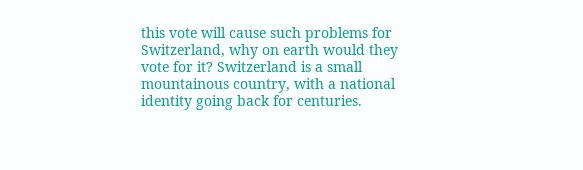this vote will cause such problems for Switzerland, why on earth would they vote for it? Switzerland is a small mountainous country, with a national identity going back for centuries.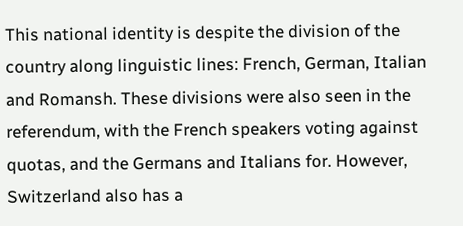This national identity is despite the division of the country along linguistic lines: French, German, Italian and Romansh. These divisions were also seen in the referendum, with the French speakers voting against quotas, and the Germans and Italians for. However, Switzerland also has a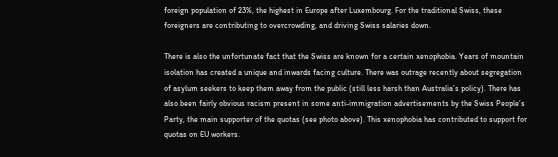foreign population of 23%, the highest in Europe after Luxembourg. For the traditional Swiss, these foreigners are contributing to overcrowding, and driving Swiss salaries down.

There is also the unfortunate fact that the Swiss are known for a certain xenophobia. Years of mountain isolation has created a unique and inwards facing culture. There was outrage recently about segregation of asylum seekers to keep them away from the public (still less harsh than Australia’s policy). There has also been fairly obvious racism present in some anti-immigration advertisements by the Swiss People’s Party, the main supporter of the quotas (see photo above). This xenophobia has contributed to support for quotas on EU workers.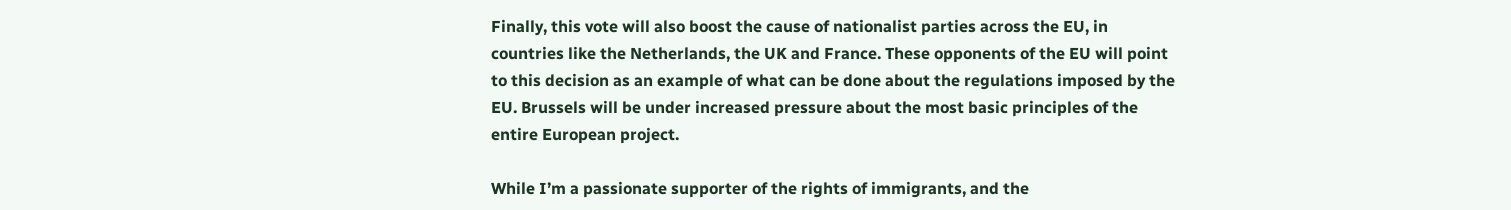Finally, this vote will also boost the cause of nationalist parties across the EU, in countries like the Netherlands, the UK and France. These opponents of the EU will point to this decision as an example of what can be done about the regulations imposed by the EU. Brussels will be under increased pressure about the most basic principles of the entire European project.

While I’m a passionate supporter of the rights of immigrants, and the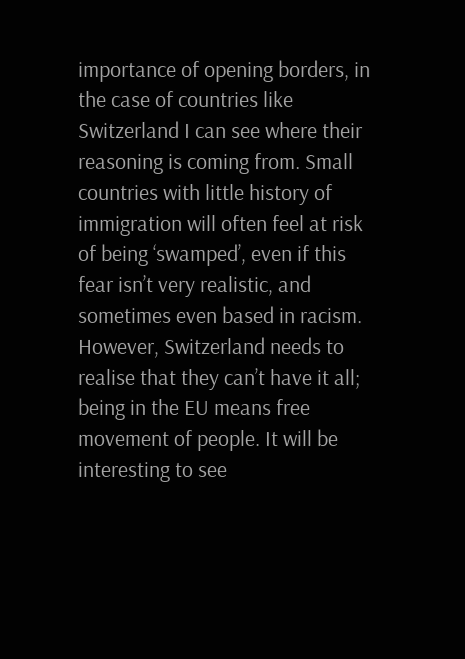importance of opening borders, in the case of countries like Switzerland I can see where their reasoning is coming from. Small countries with little history of immigration will often feel at risk of being ‘swamped’, even if this fear isn’t very realistic, and sometimes even based in racism. However, Switzerland needs to realise that they can’t have it all; being in the EU means free movement of people. It will be interesting to see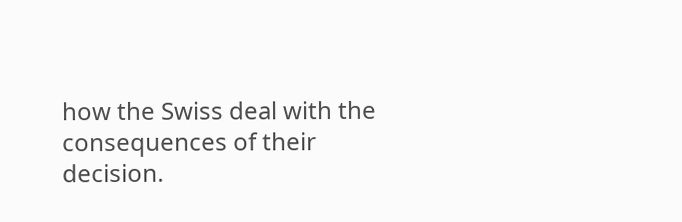how the Swiss deal with the consequences of their decision.